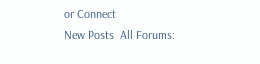or Connect
New Posts  All Forums: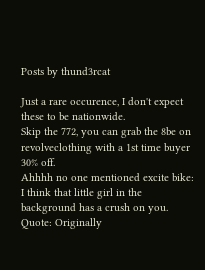Posts by thund3rcat

Just a rare occurence, I don't expect these to be nationwide.
Skip the 772, you can grab the 8be on revolveclothing with a 1st time buyer 30% off.
Ahhhh no one mentioned excite bike:
I think that little girl in the background has a crush on you.
Quote: Originally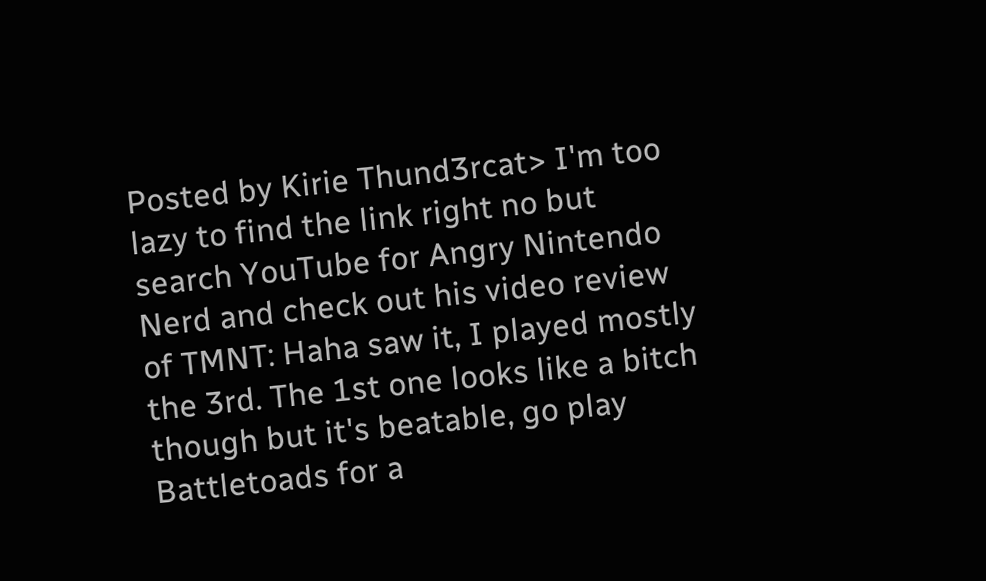Posted by Kirie Thund3rcat> I'm too lazy to find the link right no but search YouTube for Angry Nintendo Nerd and check out his video review of TMNT: Haha saw it, I played mostly the 3rd. The 1st one looks like a bitch though but it's beatable, go play Battletoads for a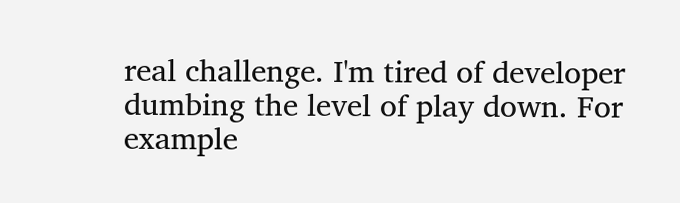real challenge. I'm tired of developer dumbing the level of play down. For example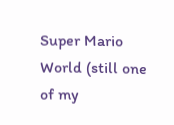Super Mario World (still one of my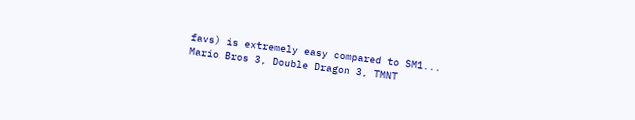favs) is extremely easy compared to SM1...
Mario Bros 3, Double Dragon 3, TMNT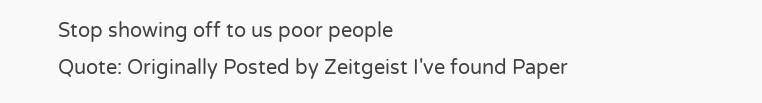Stop showing off to us poor people
Quote: Originally Posted by Zeitgeist I've found Paper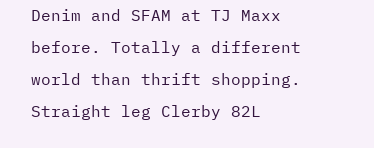Denim and SFAM at TJ Maxx before. Totally a different world than thrift shopping.
Straight leg Clerby 82L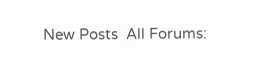New Posts  All Forums: